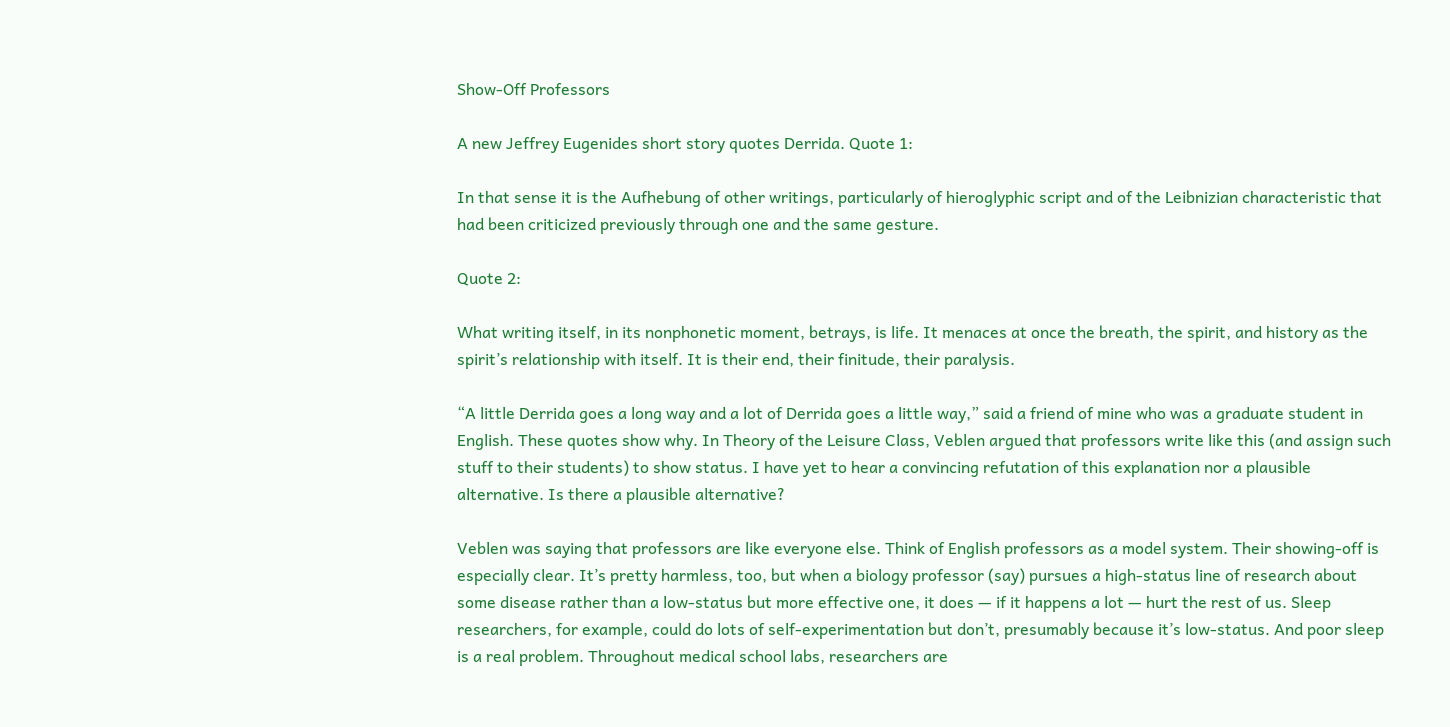Show-Off Professors

A new Jeffrey Eugenides short story quotes Derrida. Quote 1:

In that sense it is the Aufhebung of other writings, particularly of hieroglyphic script and of the Leibnizian characteristic that had been criticized previously through one and the same gesture.

Quote 2:

What writing itself, in its nonphonetic moment, betrays, is life. It menaces at once the breath, the spirit, and history as the spirit’s relationship with itself. It is their end, their finitude, their paralysis.

“A little Derrida goes a long way and a lot of Derrida goes a little way,” said a friend of mine who was a graduate student in English. These quotes show why. In Theory of the Leisure Class, Veblen argued that professors write like this (and assign such stuff to their students) to show status. I have yet to hear a convincing refutation of this explanation nor a plausible alternative. Is there a plausible alternative?

Veblen was saying that professors are like everyone else. Think of English professors as a model system. Their showing-off is especially clear. It’s pretty harmless, too, but when a biology professor (say) pursues a high-status line of research about some disease rather than a low-status but more effective one, it does — if it happens a lot — hurt the rest of us. Sleep researchers, for example, could do lots of self-experimentation but don’t, presumably because it’s low-status. And poor sleep is a real problem. Throughout medical school labs, researchers are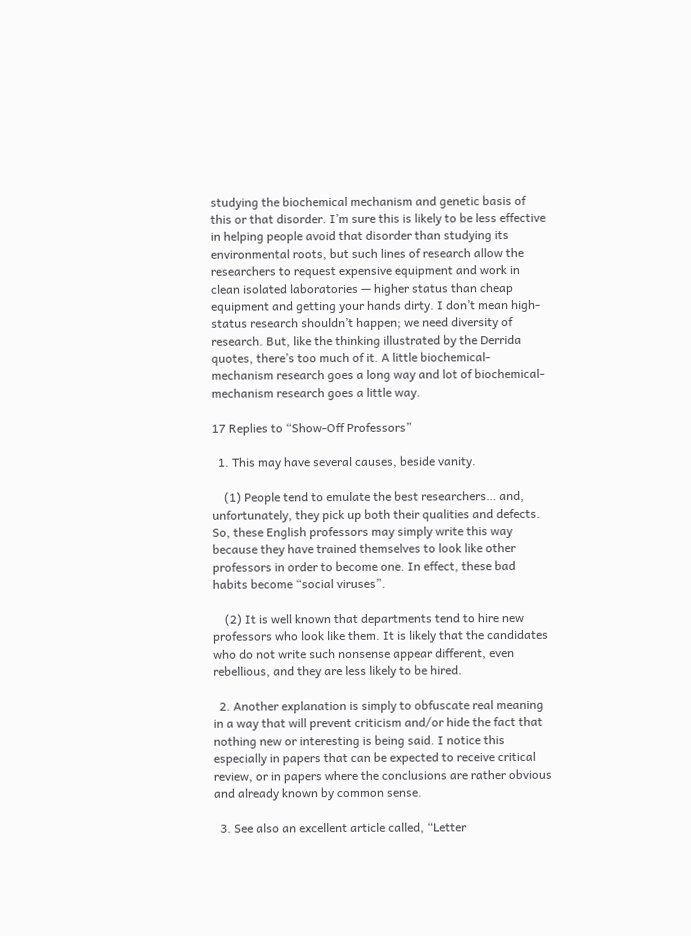studying the biochemical mechanism and genetic basis of this or that disorder. I’m sure this is likely to be less effective in helping people avoid that disorder than studying its environmental roots, but such lines of research allow the researchers to request expensive equipment and work in clean isolated laboratories — higher status than cheap equipment and getting your hands dirty. I don’t mean high-status research shouldn’t happen; we need diversity of research. But, like the thinking illustrated by the Derrida quotes, there’s too much of it. A little biochemical-mechanism research goes a long way and lot of biochemical-mechanism research goes a little way.

17 Replies to “Show-Off Professors”

  1. This may have several causes, beside vanity.

    (1) People tend to emulate the best researchers… and, unfortunately, they pick up both their qualities and defects. So, these English professors may simply write this way because they have trained themselves to look like other professors in order to become one. In effect, these bad habits become “social viruses”.

    (2) It is well known that departments tend to hire new professors who look like them. It is likely that the candidates who do not write such nonsense appear different, even rebellious, and they are less likely to be hired.

  2. Another explanation is simply to obfuscate real meaning in a way that will prevent criticism and/or hide the fact that nothing new or interesting is being said. I notice this especially in papers that can be expected to receive critical review, or in papers where the conclusions are rather obvious and already known by common sense.

  3. See also an excellent article called, “Letter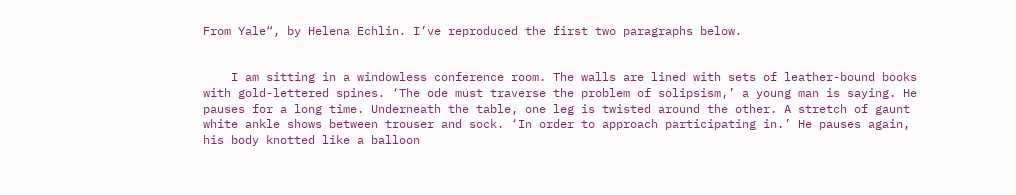From Yale“, by Helena Echlin. I’ve reproduced the first two paragraphs below.


    I am sitting in a windowless conference room. The walls are lined with sets of leather-bound books with gold-lettered spines. ‘The ode must traverse the problem of solipsism,’ a young man is saying. He pauses for a long time. Underneath the table, one leg is twisted around the other. A stretch of gaunt white ankle shows between trouser and sock. ‘In order to approach participating in.’ He pauses again, his body knotted like a balloon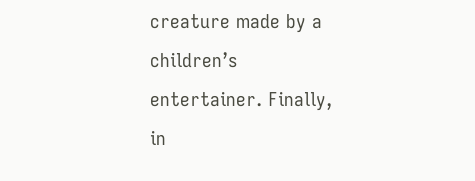creature made by a children’s entertainer. Finally, in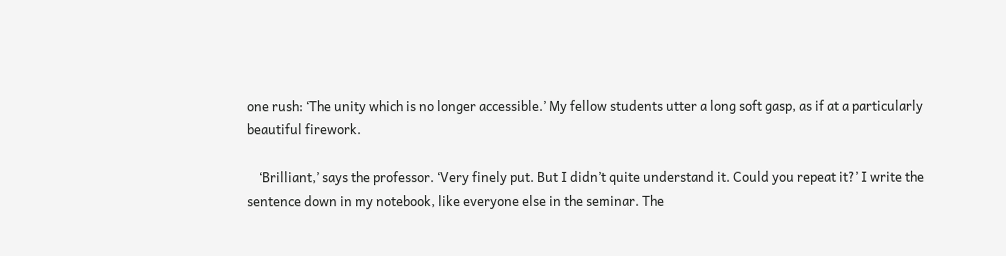one rush: ‘The unity which is no longer accessible.’ My fellow students utter a long soft gasp, as if at a particularly beautiful firework.

    ‘Brilliant,’ says the professor. ‘Very finely put. But I didn’t quite understand it. Could you repeat it?’ I write the sentence down in my notebook, like everyone else in the seminar. The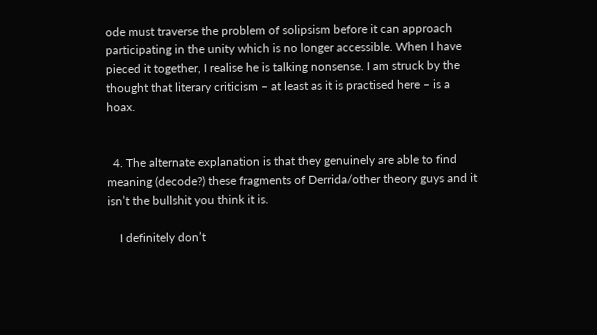ode must traverse the problem of solipsism before it can approach participating in the unity which is no longer accessible. When I have pieced it together, I realise he is talking nonsense. I am struck by the thought that literary criticism – at least as it is practised here – is a hoax.


  4. The alternate explanation is that they genuinely are able to find meaning (decode?) these fragments of Derrida/other theory guys and it isn’t the bullshit you think it is.

    I definitely don’t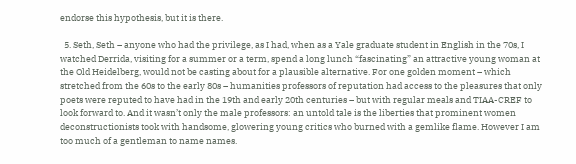endorse this hypothesis, but it is there.

  5. Seth, Seth – anyone who had the privilege, as I had, when as a Yale graduate student in English in the 70s, I watched Derrida, visiting for a summer or a term, spend a long lunch “fascinating” an attractive young woman at the Old Heidelberg, would not be casting about for a plausible alternative. For one golden moment – which stretched from the 60s to the early 80s – humanities professors of reputation had access to the pleasures that only poets were reputed to have had in the 19th and early 20th centuries – but with regular meals and TIAA-CREF to look forward to. And it wasn’t only the male professors: an untold tale is the liberties that prominent women deconstructionists took with handsome, glowering young critics who burned with a gemlike flame. However I am too much of a gentleman to name names.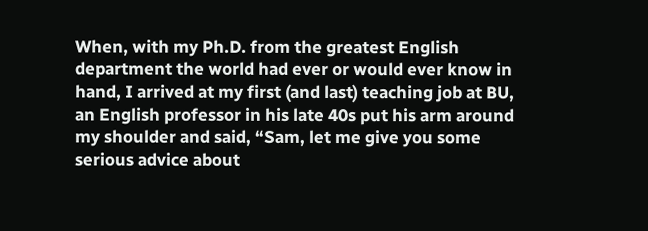When, with my Ph.D. from the greatest English department the world had ever or would ever know in hand, I arrived at my first (and last) teaching job at BU, an English professor in his late 40s put his arm around my shoulder and said, “Sam, let me give you some serious advice about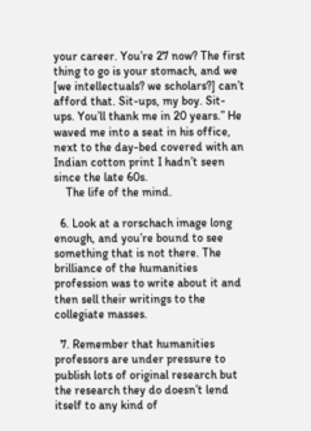your career. You’re 27 now? The first thing to go is your stomach, and we [we intellectuals? we scholars?] can’t afford that. Sit-ups, my boy. Sit-ups. You’ll thank me in 20 years.” He waved me into a seat in his office, next to the day-bed covered with an Indian cotton print I hadn’t seen since the late 60s.
    The life of the mind.

  6. Look at a rorschach image long enough, and you’re bound to see something that is not there. The brilliance of the humanities profession was to write about it and then sell their writings to the collegiate masses.

  7. Remember that humanities professors are under pressure to publish lots of original research but the research they do doesn’t lend itself to any kind of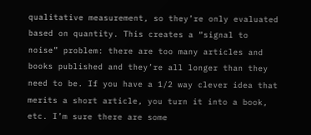qualitative measurement, so they’re only evaluated based on quantity. This creates a “signal to noise” problem: there are too many articles and books published and they’re all longer than they need to be. If you have a 1/2 way clever idea that merits a short article, you turn it into a book, etc. I’m sure there are some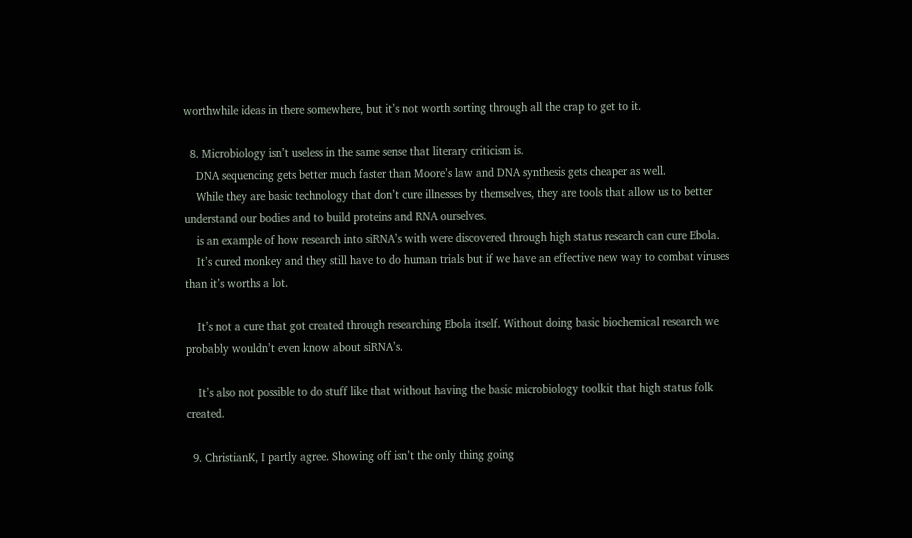worthwhile ideas in there somewhere, but it’s not worth sorting through all the crap to get to it.

  8. Microbiology isn’t useless in the same sense that literary criticism is.
    DNA sequencing gets better much faster than Moore’s law and DNA synthesis gets cheaper as well.
    While they are basic technology that don’t cure illnesses by themselves, they are tools that allow us to better understand our bodies and to build proteins and RNA ourselves.
    is an example of how research into siRNA’s with were discovered through high status research can cure Ebola.
    It’s cured monkey and they still have to do human trials but if we have an effective new way to combat viruses than it’s worths a lot.

    It’s not a cure that got created through researching Ebola itself. Without doing basic biochemical research we probably wouldn’t even know about siRNA’s.

    It’s also not possible to do stuff like that without having the basic microbiology toolkit that high status folk created.

  9. ChristianK, I partly agree. Showing off isn’t the only thing going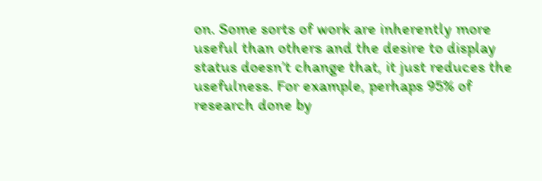on. Some sorts of work are inherently more useful than others and the desire to display status doesn’t change that, it just reduces the usefulness. For example, perhaps 95% of research done by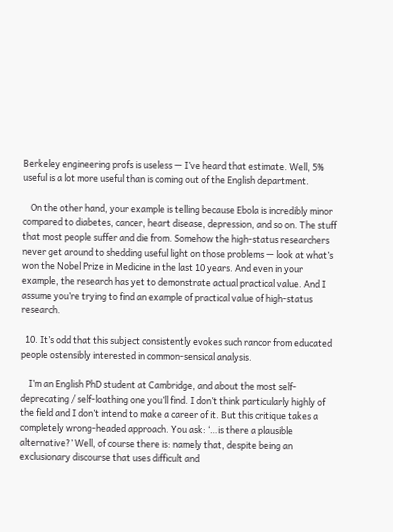Berkeley engineering profs is useless — I’ve heard that estimate. Well, 5% useful is a lot more useful than is coming out of the English department.

    On the other hand, your example is telling because Ebola is incredibly minor compared to diabetes, cancer, heart disease, depression, and so on. The stuff that most people suffer and die from. Somehow the high-status researchers never get around to shedding useful light on those problems — look at what’s won the Nobel Prize in Medicine in the last 10 years. And even in your example, the research has yet to demonstrate actual practical value. And I assume you’re trying to find an example of practical value of high-status research.

  10. It’s odd that this subject consistently evokes such rancor from educated people ostensibly interested in common-sensical analysis.

    I’m an English PhD student at Cambridge, and about the most self-deprecating / self-loathing one you’ll find. I don’t think particularly highly of the field and I don’t intend to make a career of it. But this critique takes a completely wrong-headed approach. You ask: ‘…is there a plausible alternative?’ Well, of course there is: namely that, despite being an exclusionary discourse that uses difficult and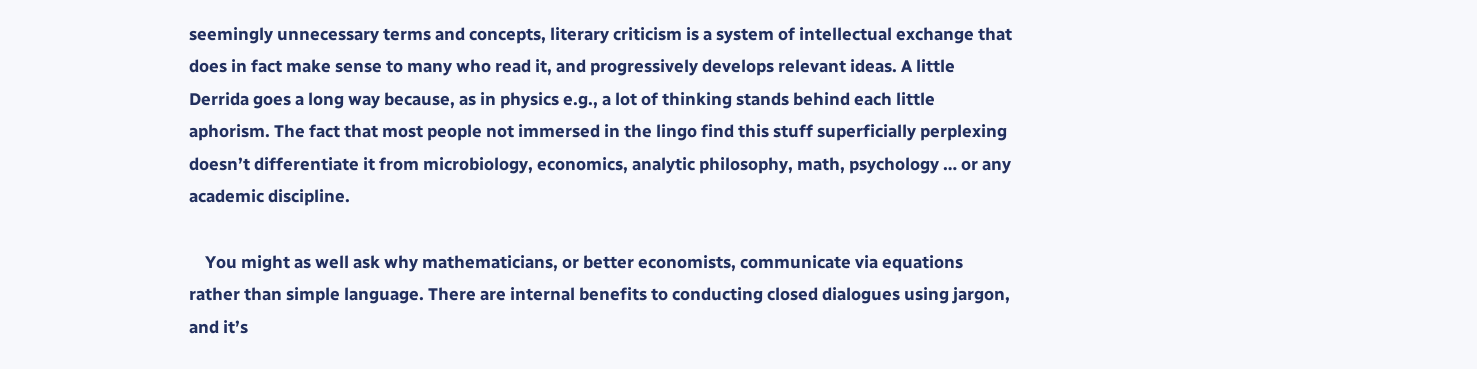seemingly unnecessary terms and concepts, literary criticism is a system of intellectual exchange that does in fact make sense to many who read it, and progressively develops relevant ideas. A little Derrida goes a long way because, as in physics e.g., a lot of thinking stands behind each little aphorism. The fact that most people not immersed in the lingo find this stuff superficially perplexing doesn’t differentiate it from microbiology, economics, analytic philosophy, math, psychology … or any academic discipline.

    You might as well ask why mathematicians, or better economists, communicate via equations rather than simple language. There are internal benefits to conducting closed dialogues using jargon, and it’s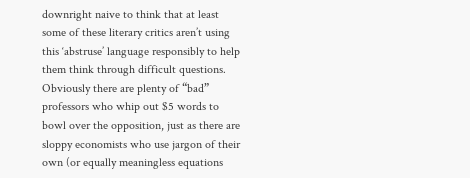downright naive to think that at least some of these literary critics aren’t using this ‘abstruse’ language responsibly to help them think through difficult questions. Obviously there are plenty of “bad” professors who whip out $5 words to bowl over the opposition, just as there are sloppy economists who use jargon of their own (or equally meaningless equations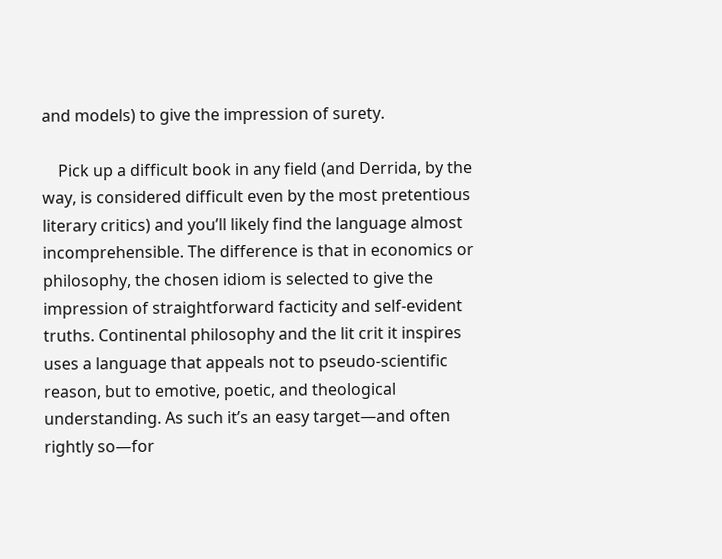and models) to give the impression of surety.

    Pick up a difficult book in any field (and Derrida, by the way, is considered difficult even by the most pretentious literary critics) and you’ll likely find the language almost incomprehensible. The difference is that in economics or philosophy, the chosen idiom is selected to give the impression of straightforward facticity and self-evident truths. Continental philosophy and the lit crit it inspires uses a language that appeals not to pseudo-scientific reason, but to emotive, poetic, and theological understanding. As such it’s an easy target—and often rightly so—for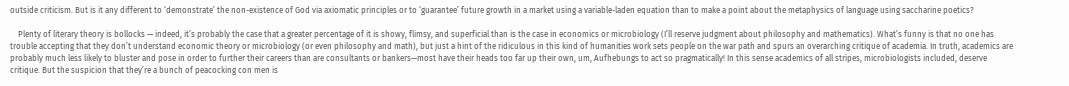outside criticism. But is it any different to ‘demonstrate’ the non-existence of God via axiomatic principles or to ‘guarantee’ future growth in a market using a variable-laden equation than to make a point about the metaphysics of language using saccharine poetics?

    Plenty of literary theory is bollocks — indeed, it’s probably the case that a greater percentage of it is showy, flimsy, and superficial than is the case in economics or microbiology (I’ll reserve judgment about philosophy and mathematics). What’s funny is that no one has trouble accepting that they don’t understand economic theory or microbiology (or even philosophy and math), but just a hint of the ridiculous in this kind of humanities work sets people on the war path and spurs an overarching critique of academia. In truth, academics are probably much less likely to bluster and pose in order to further their careers than are consultants or bankers—most have their heads too far up their own, um, Aufhebungs to act so pragmatically! In this sense academics of all stripes, microbiologists included, deserve critique. But the suspicion that they’re a bunch of peacocking con men is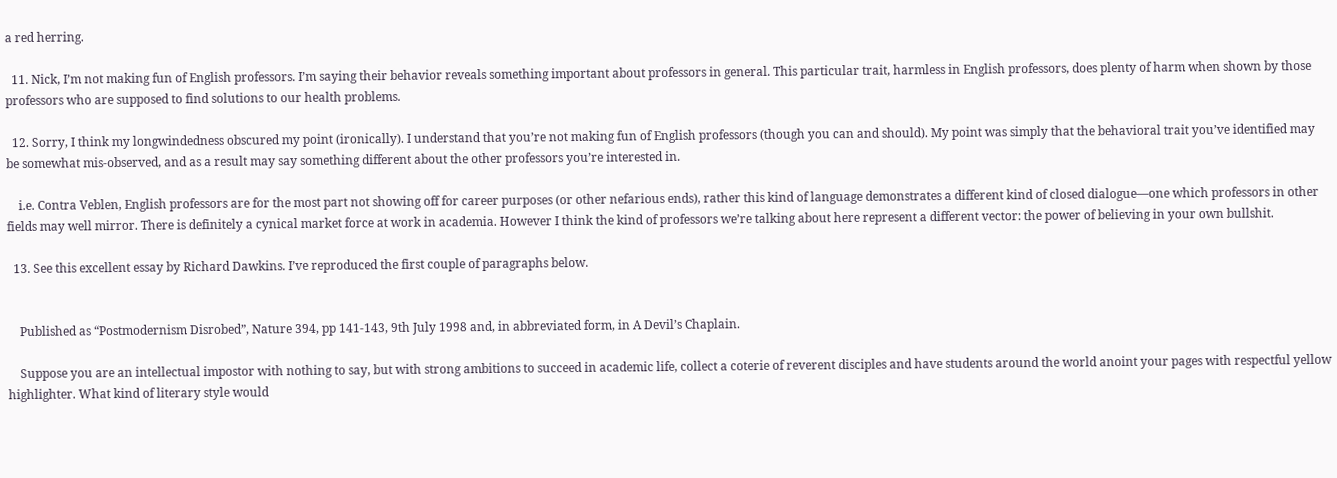a red herring.

  11. Nick, I’m not making fun of English professors. I’m saying their behavior reveals something important about professors in general. This particular trait, harmless in English professors, does plenty of harm when shown by those professors who are supposed to find solutions to our health problems.

  12. Sorry, I think my longwindedness obscured my point (ironically). I understand that you’re not making fun of English professors (though you can and should). My point was simply that the behavioral trait you’ve identified may be somewhat mis-observed, and as a result may say something different about the other professors you’re interested in.

    i.e. Contra Veblen, English professors are for the most part not showing off for career purposes (or other nefarious ends), rather this kind of language demonstrates a different kind of closed dialogue—one which professors in other fields may well mirror. There is definitely a cynical market force at work in academia. However I think the kind of professors we’re talking about here represent a different vector: the power of believing in your own bullshit.

  13. See this excellent essay by Richard Dawkins. I’ve reproduced the first couple of paragraphs below.


    Published as “Postmodernism Disrobed”, Nature 394, pp 141-143, 9th July 1998 and, in abbreviated form, in A Devil’s Chaplain.

    Suppose you are an intellectual impostor with nothing to say, but with strong ambitions to succeed in academic life, collect a coterie of reverent disciples and have students around the world anoint your pages with respectful yellow highlighter. What kind of literary style would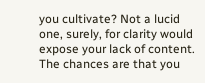you cultivate? Not a lucid one, surely, for clarity would expose your lack of content. The chances are that you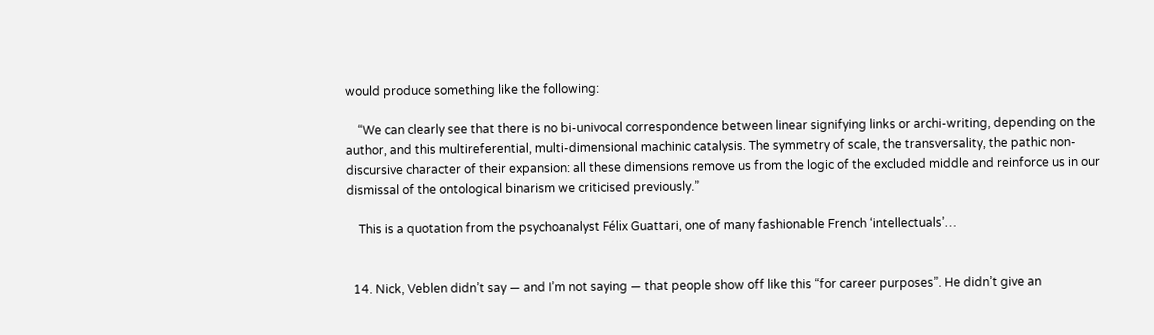would produce something like the following:

    “We can clearly see that there is no bi-univocal correspondence between linear signifying links or archi-writing, depending on the author, and this multireferential, multi-dimensional machinic catalysis. The symmetry of scale, the transversality, the pathic non-discursive character of their expansion: all these dimensions remove us from the logic of the excluded middle and reinforce us in our dismissal of the ontological binarism we criticised previously.”

    This is a quotation from the psychoanalyst Félix Guattari, one of many fashionable French ‘intellectuals’…


  14. Nick, Veblen didn’t say — and I’m not saying — that people show off like this “for career purposes”. He didn’t give an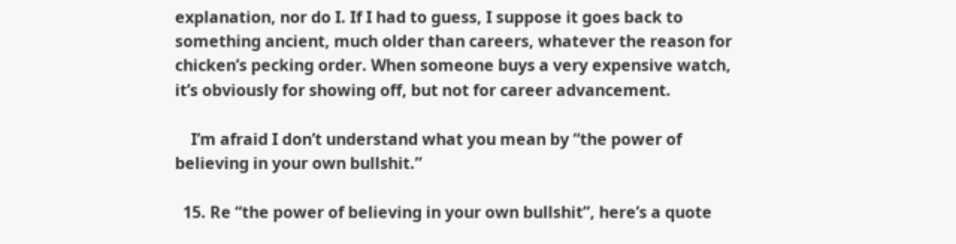explanation, nor do I. If I had to guess, I suppose it goes back to something ancient, much older than careers, whatever the reason for chicken’s pecking order. When someone buys a very expensive watch, it’s obviously for showing off, but not for career advancement.

    I’m afraid I don’t understand what you mean by “the power of believing in your own bullshit.”

  15. Re “the power of believing in your own bullshit”, here’s a quote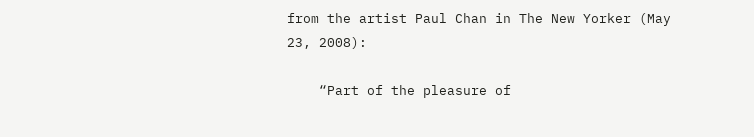from the artist Paul Chan in The New Yorker (May 23, 2008):

    “Part of the pleasure of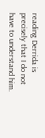reading Derrida is precisely that I do not have to understand him.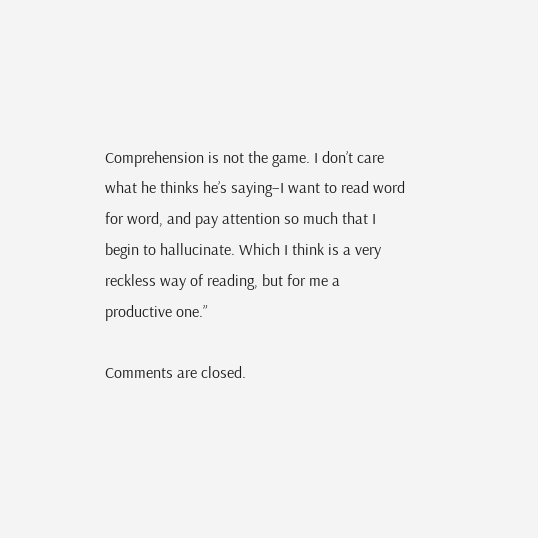Comprehension is not the game. I don’t care what he thinks he’s saying–I want to read word for word, and pay attention so much that I begin to hallucinate. Which I think is a very reckless way of reading, but for me a productive one.”

Comments are closed.